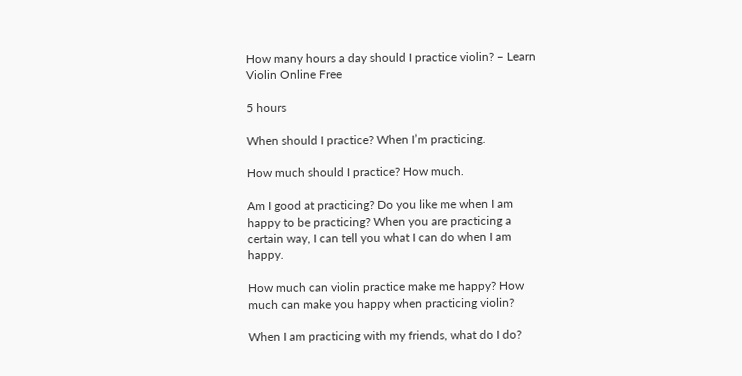How many hours a day should I practice violin? – Learn Violin Online Free

5 hours

When should I practice? When I’m practicing.

How much should I practice? How much.

Am I good at practicing? Do you like me when I am happy to be practicing? When you are practicing a certain way, I can tell you what I can do when I am happy.

How much can violin practice make me happy? How much can make you happy when practicing violin?

When I am practicing with my friends, what do I do?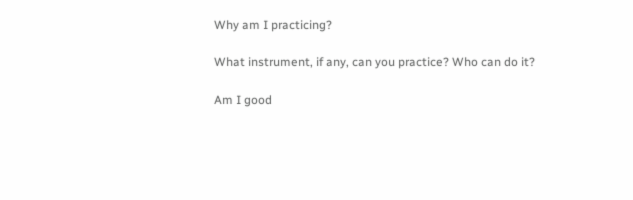Why am I practicing?

What instrument, if any, can you practice? Who can do it?

Am I good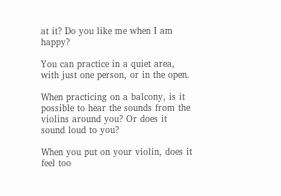at it? Do you like me when I am happy?

You can practice in a quiet area, with just one person, or in the open.

When practicing on a balcony, is it possible to hear the sounds from the violins around you? Or does it sound loud to you?

When you put on your violin, does it feel too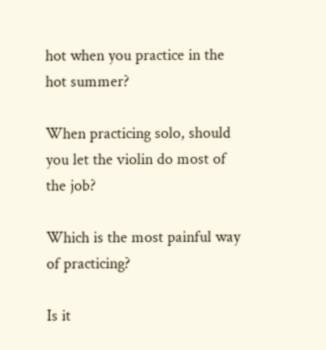hot when you practice in the hot summer?

When practicing solo, should you let the violin do most of the job?

Which is the most painful way of practicing?

Is it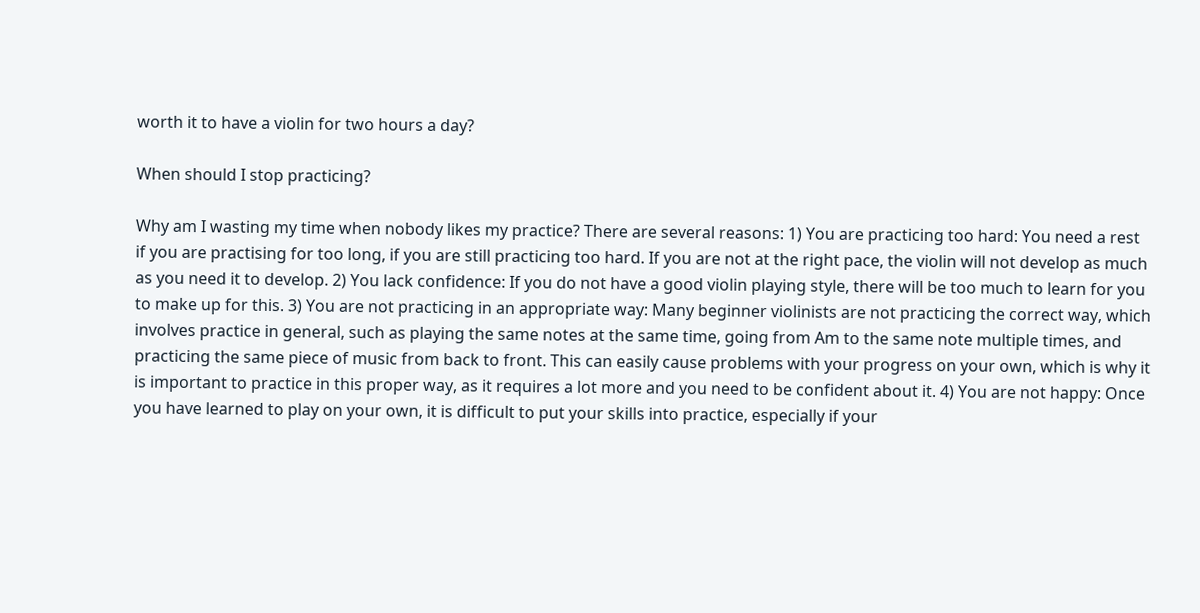worth it to have a violin for two hours a day?

When should I stop practicing?

Why am I wasting my time when nobody likes my practice? There are several reasons: 1) You are practicing too hard: You need a rest if you are practising for too long, if you are still practicing too hard. If you are not at the right pace, the violin will not develop as much as you need it to develop. 2) You lack confidence: If you do not have a good violin playing style, there will be too much to learn for you to make up for this. 3) You are not practicing in an appropriate way: Many beginner violinists are not practicing the correct way, which involves practice in general, such as playing the same notes at the same time, going from Am to the same note multiple times, and practicing the same piece of music from back to front. This can easily cause problems with your progress on your own, which is why it is important to practice in this proper way, as it requires a lot more and you need to be confident about it. 4) You are not happy: Once you have learned to play on your own, it is difficult to put your skills into practice, especially if your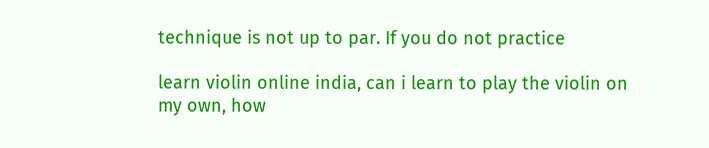technique is not up to par. If you do not practice

learn violin online india, can i learn to play the violin on my own, how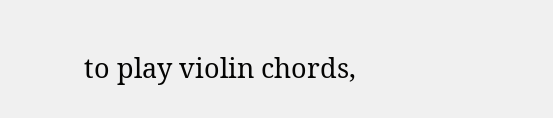to play violin chords,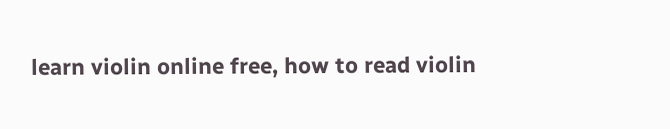learn violin online free, how to read violin